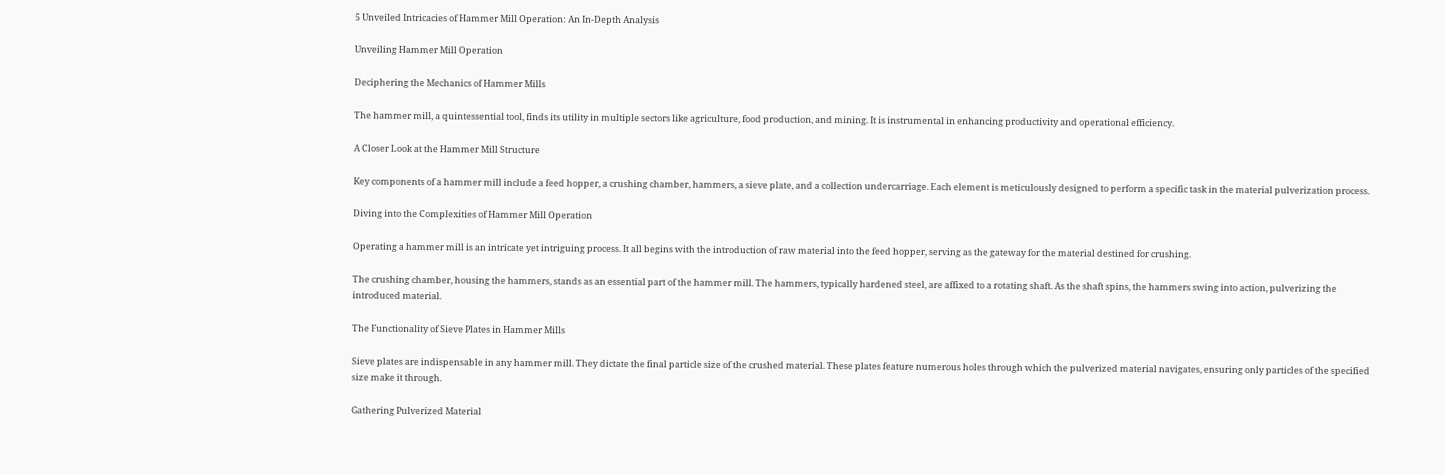5 Unveiled Intricacies of Hammer Mill Operation: An In-Depth Analysis

Unveiling Hammer Mill Operation

Deciphering the Mechanics of Hammer Mills

The hammer mill, a quintessential tool, finds its utility in multiple sectors like agriculture, food production, and mining. It is instrumental in enhancing productivity and operational efficiency.

A Closer Look at the Hammer Mill Structure

Key components of a hammer mill include a feed hopper, a crushing chamber, hammers, a sieve plate, and a collection undercarriage. Each element is meticulously designed to perform a specific task in the material pulverization process.

Diving into the Complexities of Hammer Mill Operation

Operating a hammer mill is an intricate yet intriguing process. It all begins with the introduction of raw material into the feed hopper, serving as the gateway for the material destined for crushing.

The crushing chamber, housing the hammers, stands as an essential part of the hammer mill. The hammers, typically hardened steel, are affixed to a rotating shaft. As the shaft spins, the hammers swing into action, pulverizing the introduced material.

The Functionality of Sieve Plates in Hammer Mills

Sieve plates are indispensable in any hammer mill. They dictate the final particle size of the crushed material. These plates feature numerous holes through which the pulverized material navigates, ensuring only particles of the specified size make it through.

Gathering Pulverized Material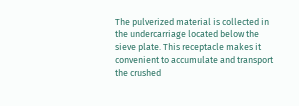The pulverized material is collected in the undercarriage located below the sieve plate. This receptacle makes it convenient to accumulate and transport the crushed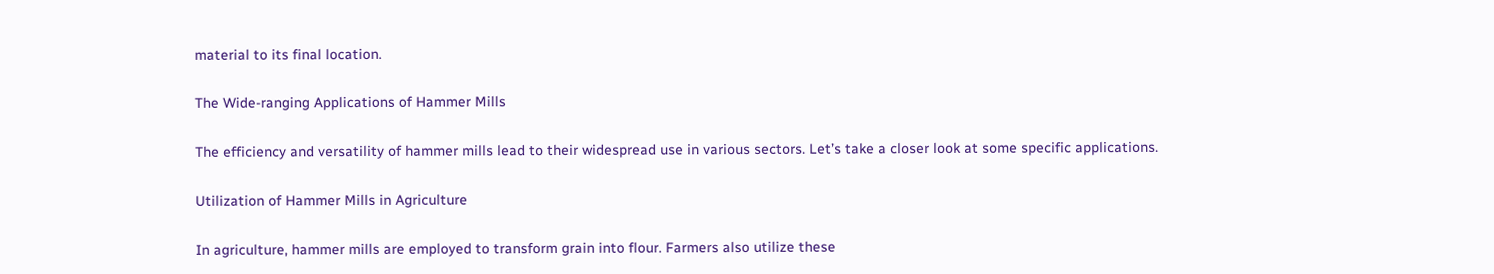material to its final location.

The Wide-ranging Applications of Hammer Mills

The efficiency and versatility of hammer mills lead to their widespread use in various sectors. Let’s take a closer look at some specific applications.

Utilization of Hammer Mills in Agriculture

In agriculture, hammer mills are employed to transform grain into flour. Farmers also utilize these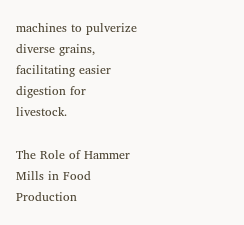machines to pulverize diverse grains, facilitating easier digestion for livestock.

The Role of Hammer Mills in Food Production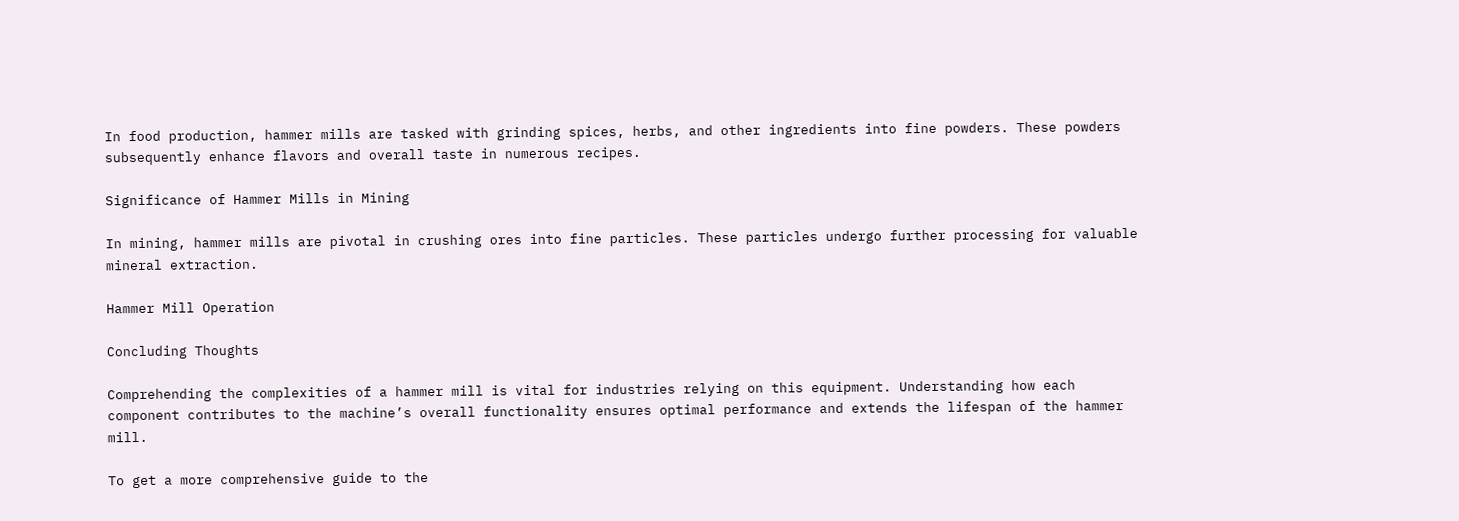In food production, hammer mills are tasked with grinding spices, herbs, and other ingredients into fine powders. These powders subsequently enhance flavors and overall taste in numerous recipes.

Significance of Hammer Mills in Mining

In mining, hammer mills are pivotal in crushing ores into fine particles. These particles undergo further processing for valuable mineral extraction.

Hammer Mill Operation

Concluding Thoughts

Comprehending the complexities of a hammer mill is vital for industries relying on this equipment. Understanding how each component contributes to the machine’s overall functionality ensures optimal performance and extends the lifespan of the hammer mill.

To get a more comprehensive guide to the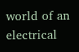world of an electrical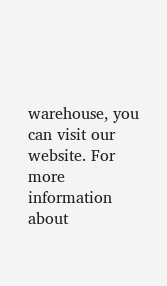warehouse, you can visit our website. For more information about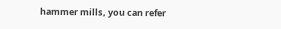hammer mills, you can refer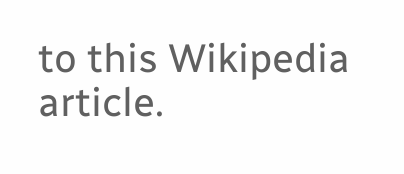to this Wikipedia article.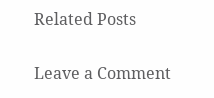Related Posts

Leave a Comment